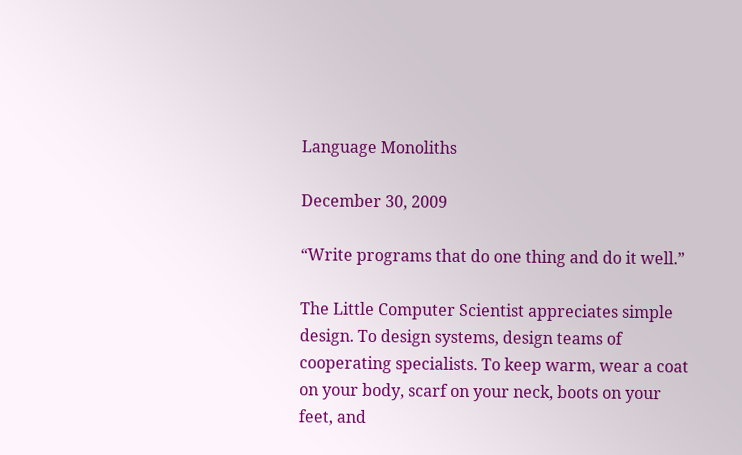Language Monoliths

December 30, 2009

“Write programs that do one thing and do it well.”

The Little Computer Scientist appreciates simple design. To design systems, design teams of cooperating specialists. To keep warm, wear a coat on your body, scarf on your neck, boots on your feet, and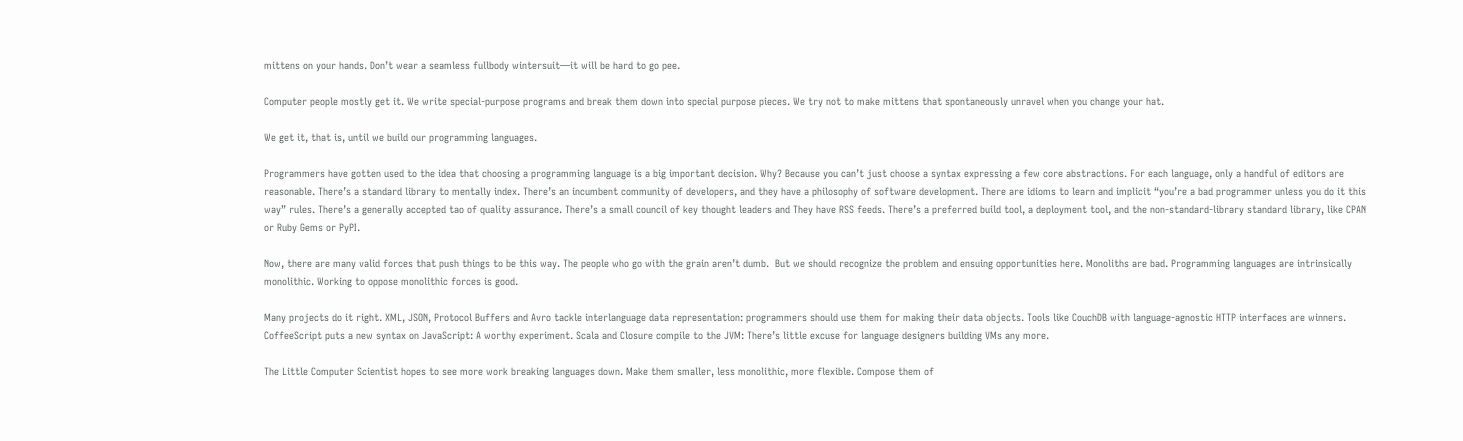mittens on your hands. Don’t wear a seamless fullbody wintersuit—it will be hard to go pee.

Computer people mostly get it. We write special-purpose programs and break them down into special purpose pieces. We try not to make mittens that spontaneously unravel when you change your hat.

We get it, that is, until we build our programming languages.

Programmers have gotten used to the idea that choosing a programming language is a big important decision. Why? Because you can’t just choose a syntax expressing a few core abstractions. For each language, only a handful of editors are reasonable. There’s a standard library to mentally index. There’s an incumbent community of developers, and they have a philosophy of software development. There are idioms to learn and implicit “you’re a bad programmer unless you do it this way” rules. There’s a generally accepted tao of quality assurance. There’s a small council of key thought leaders and They have RSS feeds. There’s a preferred build tool, a deployment tool, and the non-standard-library standard library, like CPAN or Ruby Gems or PyPI.

Now, there are many valid forces that push things to be this way. The people who go with the grain aren’t dumb.  But we should recognize the problem and ensuing opportunities here. Monoliths are bad. Programming languages are intrinsically monolithic. Working to oppose monolithic forces is good.

Many projects do it right. XML, JSON, Protocol Buffers and Avro tackle interlanguage data representation: programmers should use them for making their data objects. Tools like CouchDB with language-agnostic HTTP interfaces are winners. CoffeeScript puts a new syntax on JavaScript: A worthy experiment. Scala and Closure compile to the JVM: There’s little excuse for language designers building VMs any more.

The Little Computer Scientist hopes to see more work breaking languages down. Make them smaller, less monolithic, more flexible. Compose them of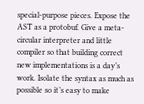special-purpose pieces. Expose the AST as a protobuf. Give a meta-circular interpreter and little compiler so that building correct new implementations is a day’s work. Isolate the syntax as much as possible so it’s easy to make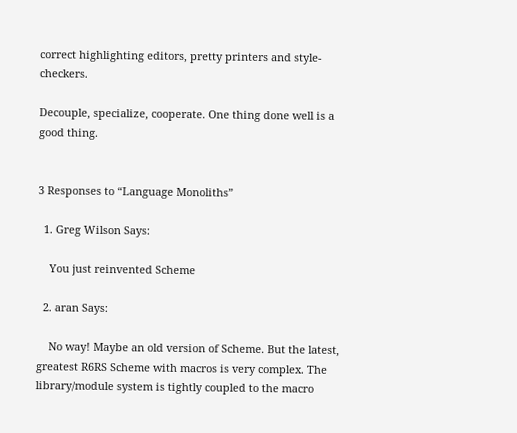correct highlighting editors, pretty printers and style-checkers.

Decouple, specialize, cooperate. One thing done well is a good thing.


3 Responses to “Language Monoliths”

  1. Greg Wilson Says:

    You just reinvented Scheme

  2. aran Says:

    No way! Maybe an old version of Scheme. But the latest, greatest R6RS Scheme with macros is very complex. The library/module system is tightly coupled to the macro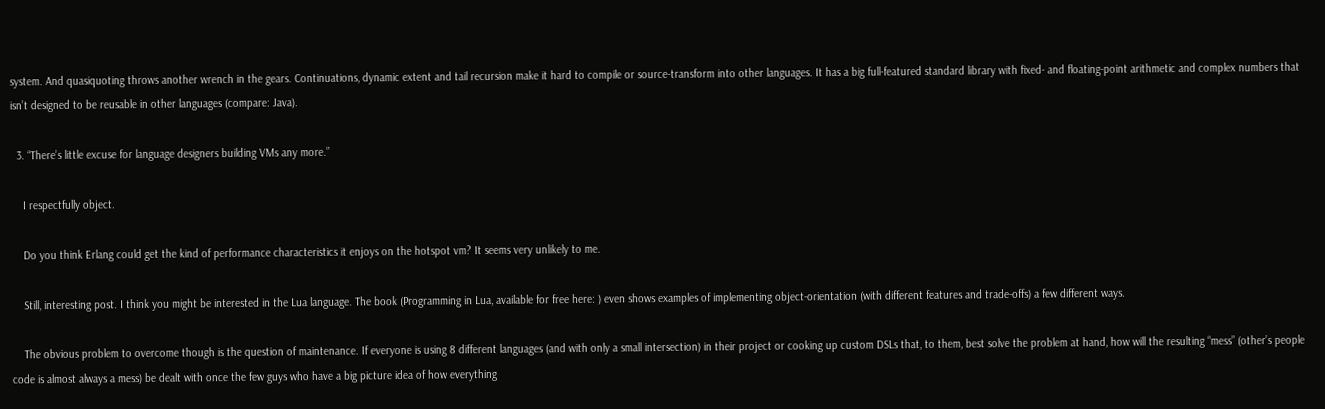system. And quasiquoting throws another wrench in the gears. Continuations, dynamic extent and tail recursion make it hard to compile or source-transform into other languages. It has a big full-featured standard library with fixed- and floating-point arithmetic and complex numbers that isn’t designed to be reusable in other languages (compare: Java).

  3. “There’s little excuse for language designers building VMs any more.”

    I respectfully object.

    Do you think Erlang could get the kind of performance characteristics it enjoys on the hotspot vm? It seems very unlikely to me.

    Still, interesting post. I think you might be interested in the Lua language. The book (Programming in Lua, available for free here: ) even shows examples of implementing object-orientation (with different features and trade-offs) a few different ways.

    The obvious problem to overcome though is the question of maintenance. If everyone is using 8 different languages (and with only a small intersection) in their project or cooking up custom DSLs that, to them, best solve the problem at hand, how will the resulting “mess” (other’s people code is almost always a mess) be dealt with once the few guys who have a big picture idea of how everything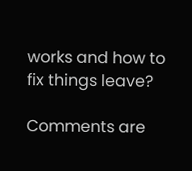works and how to fix things leave?

Comments are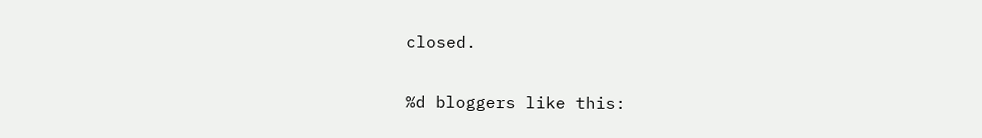closed.

%d bloggers like this: